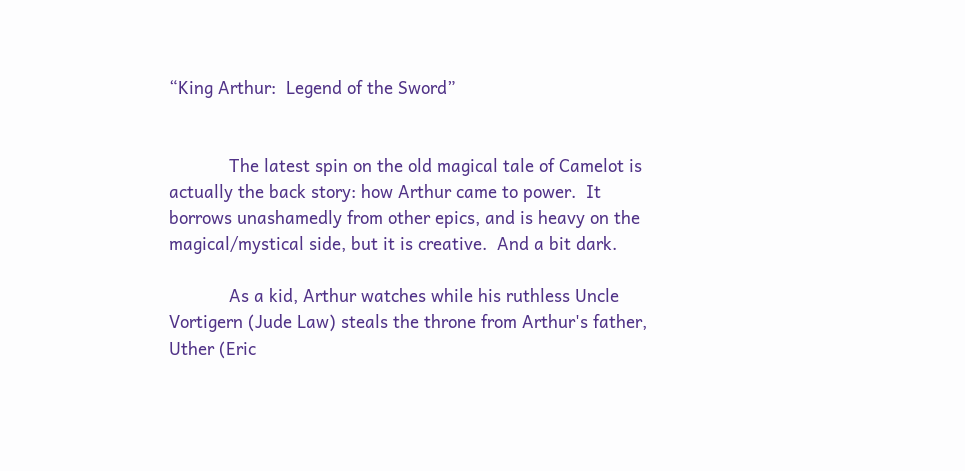“King Arthur:  Legend of the Sword”


            The latest spin on the old magical tale of Camelot is actually the back story: how Arthur came to power.  It borrows unashamedly from other epics, and is heavy on the magical/mystical side, but it is creative.  And a bit dark.

            As a kid, Arthur watches while his ruthless Uncle Vortigern (Jude Law) steals the throne from Arthur's father, Uther (Eric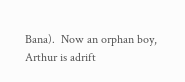Bana).  Now an orphan boy, Arthur is adrift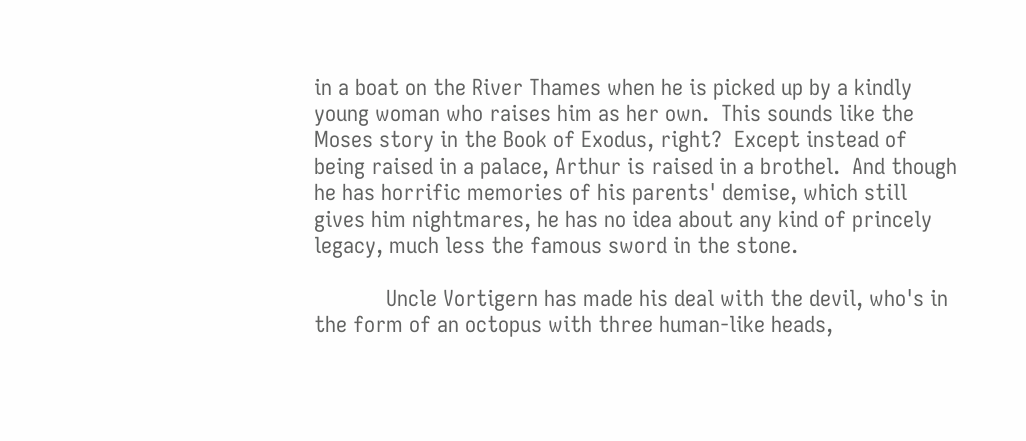in a boat on the River Thames when he is picked up by a kindly young woman who raises him as her own.  This sounds like the Moses story in the Book of Exodus, right?  Except instead of being raised in a palace, Arthur is raised in a brothel.  And though he has horrific memories of his parents' demise, which still gives him nightmares, he has no idea about any kind of princely legacy, much less the famous sword in the stone.

            Uncle Vortigern has made his deal with the devil, who's in the form of an octopus with three human-like heads,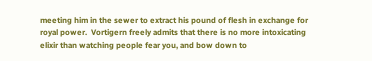meeting him in the sewer to extract his pound of flesh in exchange for royal power.  Vortigern freely admits that there is no more intoxicating elixir than watching people fear you, and bow down to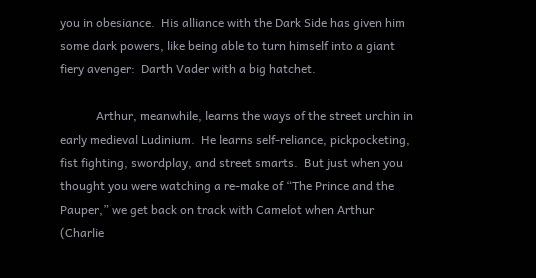you in obesiance.  His alliance with the Dark Side has given him some dark powers, like being able to turn himself into a giant fiery avenger:  Darth Vader with a big hatchet.

            Arthur, meanwhile, learns the ways of the street urchin in early medieval Ludinium.  He learns self-reliance, pickpocketing, fist fighting, swordplay, and street smarts.  But just when you thought you were watching a re-make of “The Prince and the Pauper,” we get back on track with Camelot when Arthur (Charlie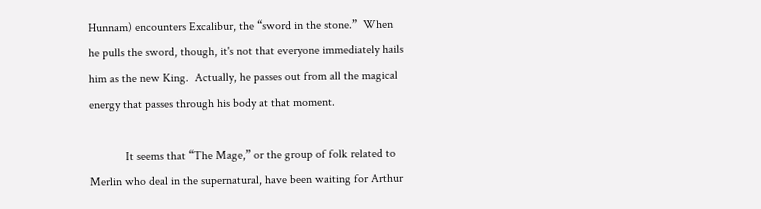Hunnam) encounters Excalibur, the “sword in the stone.”  When he pulls the sword, though, it's not that everyone immediately hails him as the new King.  Actually, he passes out from all the magical energy that passes through his body at that moment.

            It seems that “The Mage,” or the group of folk related to Merlin who deal in the supernatural, have been waiting for Arthur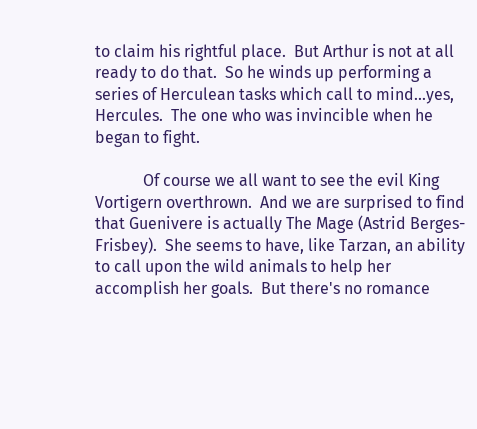to claim his rightful place.  But Arthur is not at all ready to do that.  So he winds up performing a series of Herculean tasks which call to mind...yes, Hercules.  The one who was invincible when he began to fight.

            Of course we all want to see the evil King Vortigern overthrown.  And we are surprised to find that Guenivere is actually The Mage (Astrid Berges-Frisbey).  She seems to have, like Tarzan, an ability to call upon the wild animals to help her accomplish her goals.  But there's no romance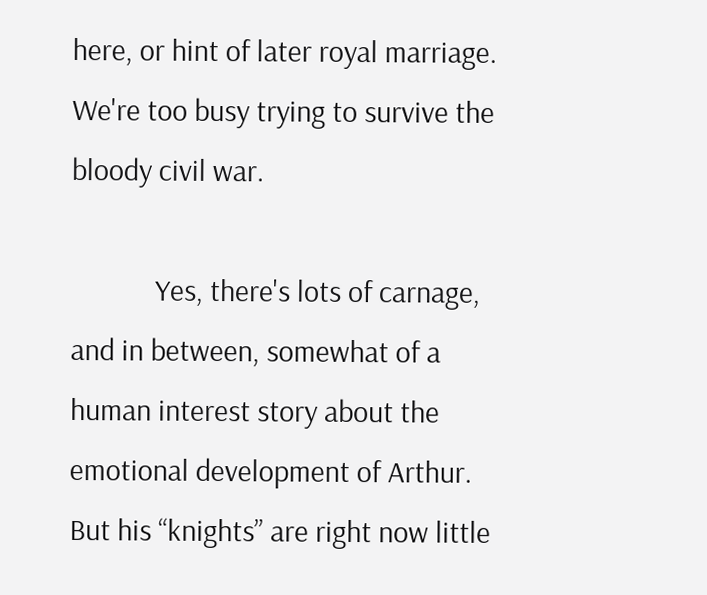here, or hint of later royal marriage.  We're too busy trying to survive the bloody civil war.

            Yes, there's lots of carnage, and in between, somewhat of a human interest story about the emotional development of Arthur.  But his “knights” are right now little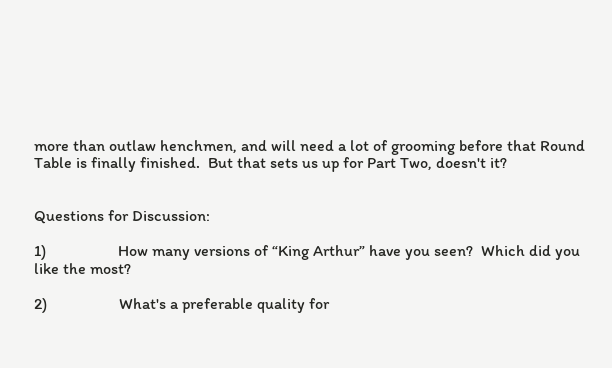more than outlaw henchmen, and will need a lot of grooming before that Round Table is finally finished.  But that sets us up for Part Two, doesn't it?


Questions for Discussion:

1)                  How many versions of “King Arthur” have you seen?  Which did you like the most?

2)                  What's a preferable quality for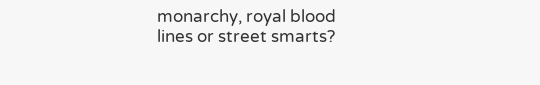monarchy, royal blood lines or street smarts?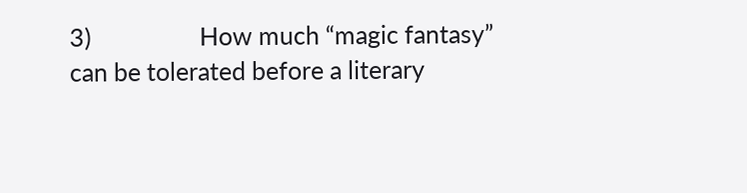3)                  How much “magic fantasy” can be tolerated before a literary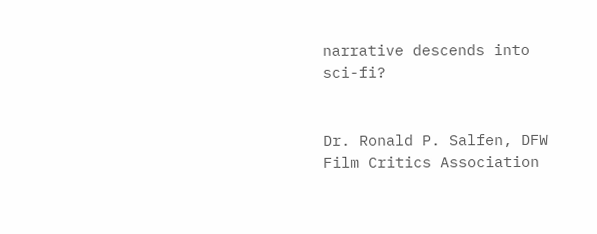narrative descends into sci-fi?


Dr. Ronald P. Salfen, DFW Film Critics Association